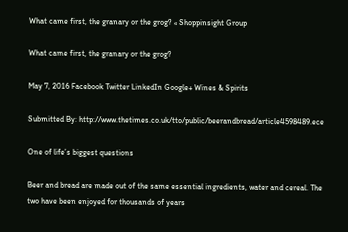What came first, the granary or the grog? « Shoppinsight Group

What came first, the granary or the grog?

May 7, 2016 Facebook Twitter LinkedIn Google+ Wines & Spirits

Submitted By: http://www.thetimes.co.uk/tto/public/beerandbread/article4598489.ece

One of life’s biggest questions

Beer and bread are made out of the same essential ingredients, water and cereal. The two have been enjoyed for thousands of years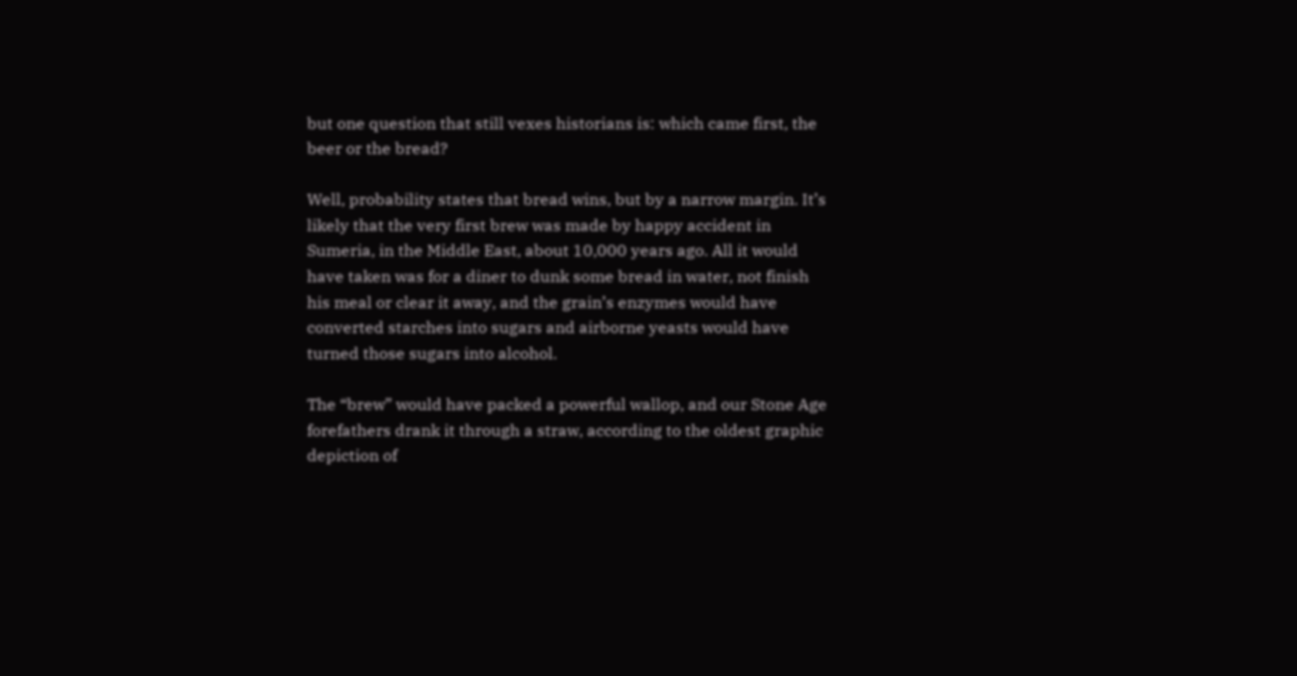but one question that still vexes historians is: which came first, the beer or the bread?

Well, probability states that bread wins, but by a narrow margin. It’s likely that the very first brew was made by happy accident in Sumeria, in the Middle East, about 10,000 years ago. All it would have taken was for a diner to dunk some bread in water, not finish his meal or clear it away, and the grain’s enzymes would have converted starches into sugars and airborne yeasts would have turned those sugars into alcohol.

The “brew” would have packed a powerful wallop, and our Stone Age forefathers drank it through a straw, according to the oldest graphic depiction of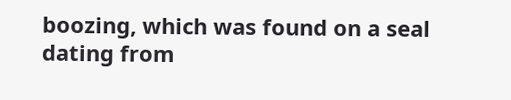boozing, which was found on a seal dating from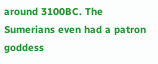around 3100BC. The Sumerians even had a patron goddess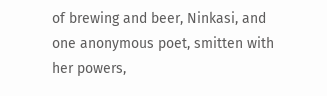of brewing and beer, Ninkasi, and one anonymous poet, smitten with her powers,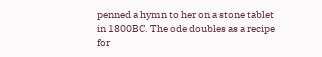penned a hymn to her on a stone tablet in 1800BC. The ode doubles as a recipe for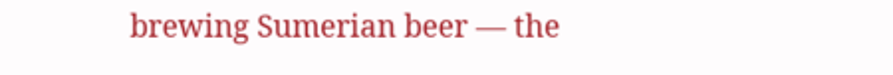brewing Sumerian beer — the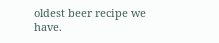oldest beer recipe we have.